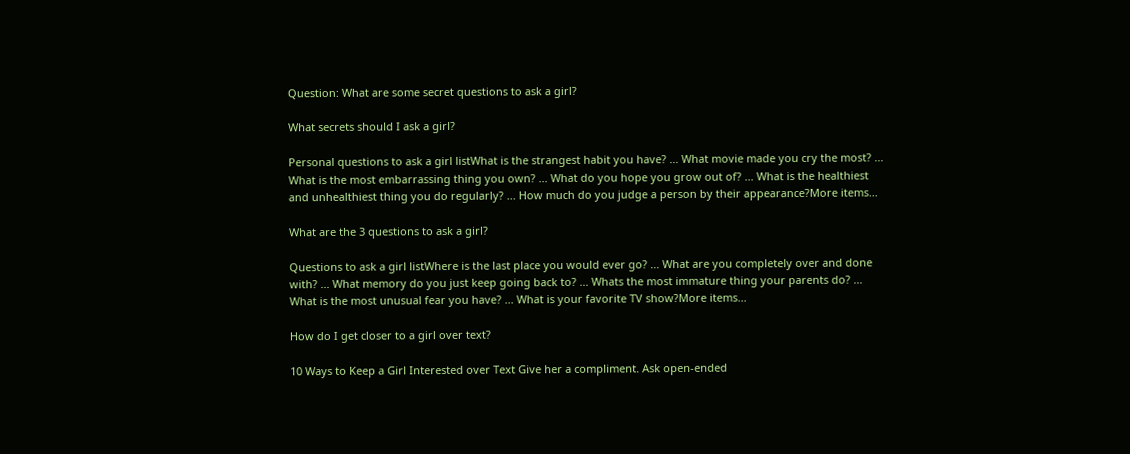Question: What are some secret questions to ask a girl?

What secrets should I ask a girl?

Personal questions to ask a girl listWhat is the strangest habit you have? ... What movie made you cry the most? ... What is the most embarrassing thing you own? ... What do you hope you grow out of? ... What is the healthiest and unhealthiest thing you do regularly? ... How much do you judge a person by their appearance?More items...

What are the 3 questions to ask a girl?

Questions to ask a girl listWhere is the last place you would ever go? ... What are you completely over and done with? ... What memory do you just keep going back to? ... Whats the most immature thing your parents do? ... What is the most unusual fear you have? ... What is your favorite TV show?More items...

How do I get closer to a girl over text?

10 Ways to Keep a Girl Interested over Text Give her a compliment. Ask open-ended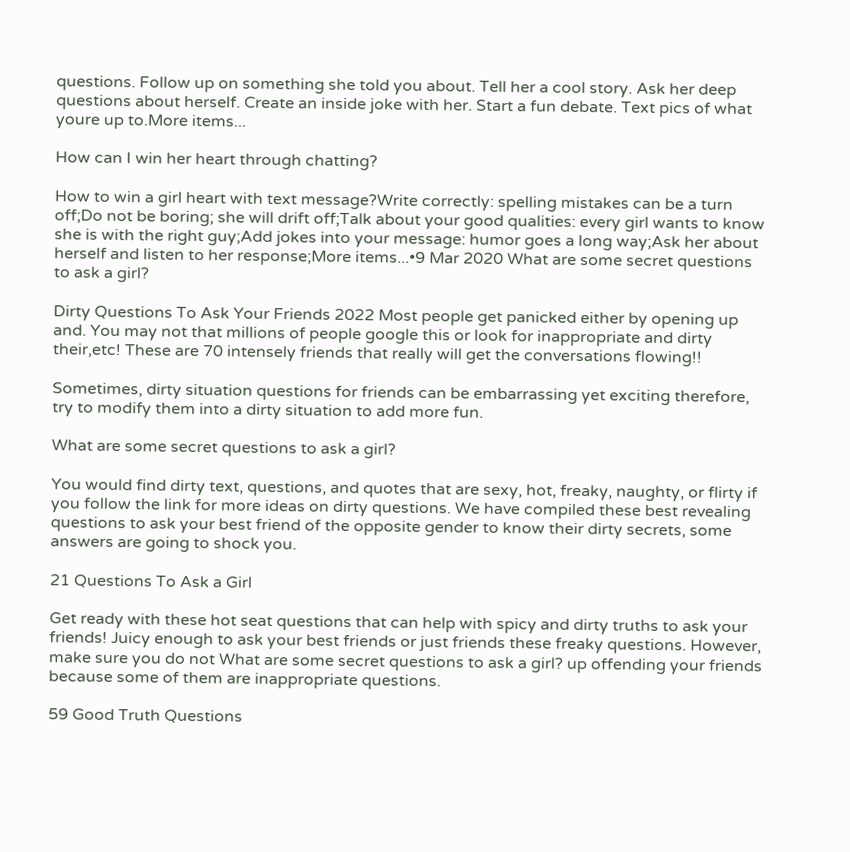questions. Follow up on something she told you about. Tell her a cool story. Ask her deep questions about herself. Create an inside joke with her. Start a fun debate. Text pics of what youre up to.More items...

How can I win her heart through chatting?

How to win a girl heart with text message?Write correctly: spelling mistakes can be a turn off;Do not be boring; she will drift off;Talk about your good qualities: every girl wants to know she is with the right guy;Add jokes into your message: humor goes a long way;Ask her about herself and listen to her response;More items...•9 Mar 2020 What are some secret questions to ask a girl?

Dirty Questions To Ask Your Friends 2022 Most people get panicked either by opening up and. You may not that millions of people google this or look for inappropriate and dirty their,etc! These are 70 intensely friends that really will get the conversations flowing!!

Sometimes, dirty situation questions for friends can be embarrassing yet exciting therefore, try to modify them into a dirty situation to add more fun.

What are some secret questions to ask a girl?

You would find dirty text, questions, and quotes that are sexy, hot, freaky, naughty, or flirty if you follow the link for more ideas on dirty questions. We have compiled these best revealing questions to ask your best friend of the opposite gender to know their dirty secrets, some answers are going to shock you.

21 Questions To Ask a Girl

Get ready with these hot seat questions that can help with spicy and dirty truths to ask your friends! Juicy enough to ask your best friends or just friends these freaky questions. However, make sure you do not What are some secret questions to ask a girl? up offending your friends because some of them are inappropriate questions.

59 Good Truth Questions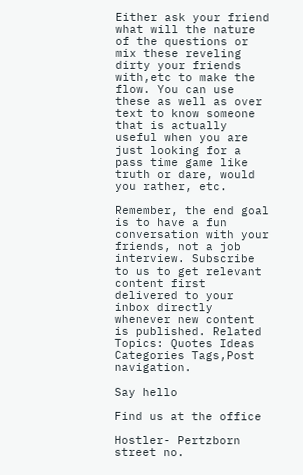Either ask your friend what will the nature of the questions or mix these reveling dirty your friends with,etc to make the flow. You can use these as well as over text to know someone that is actually useful when you are just looking for a pass time game like truth or dare, would you rather, etc.

Remember, the end goal is to have a fun conversation with your friends, not a job interview. Subscribe to us to get relevant content first delivered to your inbox directly whenever new content is published. Related Topics: Quotes Ideas Categories Tags,Post navigation.

Say hello

Find us at the office

Hostler- Pertzborn street no.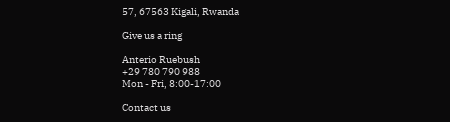57, 67563 Kigali, Rwanda

Give us a ring

Anterio Ruebush
+29 780 790 988
Mon - Fri, 8:00-17:00

Contact us